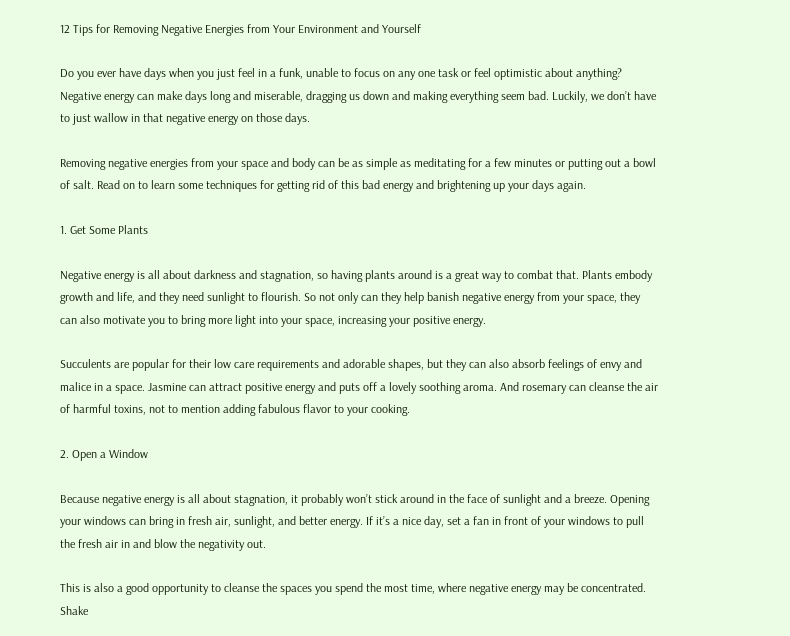12 Tips for Removing Negative Energies from Your Environment and Yourself

Do you ever have days when you just feel in a funk, unable to focus on any one task or feel optimistic about anything? Negative energy can make days long and miserable, dragging us down and making everything seem bad. Luckily, we don’t have to just wallow in that negative energy on those days.

Removing negative energies from your space and body can be as simple as meditating for a few minutes or putting out a bowl of salt. Read on to learn some techniques for getting rid of this bad energy and brightening up your days again.

1. Get Some Plants

Negative energy is all about darkness and stagnation, so having plants around is a great way to combat that. Plants embody growth and life, and they need sunlight to flourish. So not only can they help banish negative energy from your space, they can also motivate you to bring more light into your space, increasing your positive energy.

Succulents are popular for their low care requirements and adorable shapes, but they can also absorb feelings of envy and malice in a space. Jasmine can attract positive energy and puts off a lovely soothing aroma. And rosemary can cleanse the air of harmful toxins, not to mention adding fabulous flavor to your cooking.

2. Open a Window

Because negative energy is all about stagnation, it probably won’t stick around in the face of sunlight and a breeze. Opening your windows can bring in fresh air, sunlight, and better energy. If it’s a nice day, set a fan in front of your windows to pull the fresh air in and blow the negativity out.

This is also a good opportunity to cleanse the spaces you spend the most time, where negative energy may be concentrated. Shake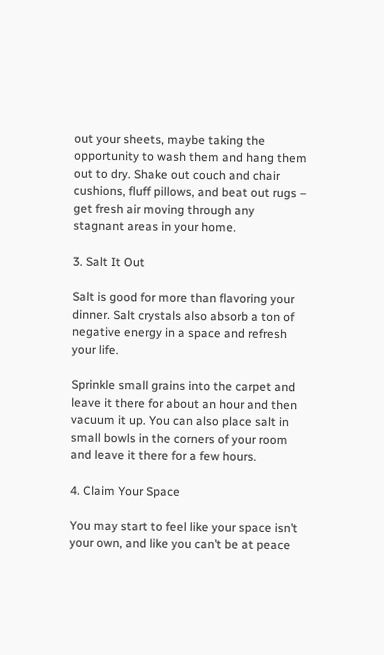out your sheets, maybe taking the opportunity to wash them and hang them out to dry. Shake out couch and chair cushions, fluff pillows, and beat out rugs – get fresh air moving through any stagnant areas in your home.

3. Salt It Out

Salt is good for more than flavoring your dinner. Salt crystals also absorb a ton of negative energy in a space and refresh your life.

Sprinkle small grains into the carpet and leave it there for about an hour and then vacuum it up. You can also place salt in small bowls in the corners of your room and leave it there for a few hours.

4. Claim Your Space

You may start to feel like your space isn’t your own, and like you can’t be at peace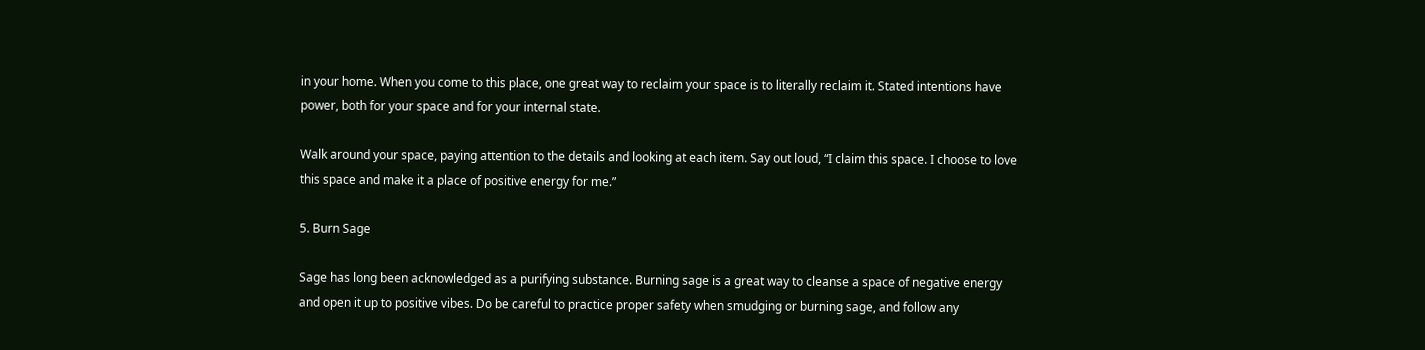in your home. When you come to this place, one great way to reclaim your space is to literally reclaim it. Stated intentions have power, both for your space and for your internal state.

Walk around your space, paying attention to the details and looking at each item. Say out loud, “I claim this space. I choose to love this space and make it a place of positive energy for me.”

5. Burn Sage

Sage has long been acknowledged as a purifying substance. Burning sage is a great way to cleanse a space of negative energy and open it up to positive vibes. Do be careful to practice proper safety when smudging or burning sage, and follow any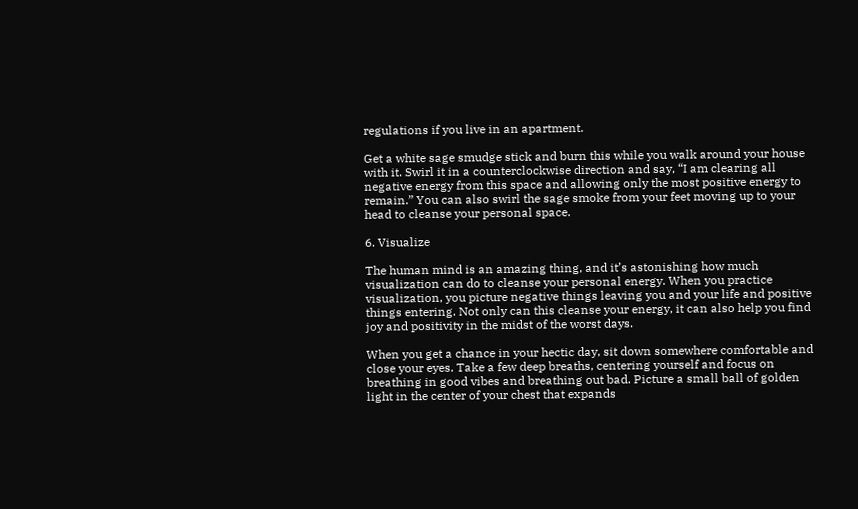regulations if you live in an apartment.

Get a white sage smudge stick and burn this while you walk around your house with it. Swirl it in a counterclockwise direction and say, “I am clearing all negative energy from this space and allowing only the most positive energy to remain.” You can also swirl the sage smoke from your feet moving up to your head to cleanse your personal space.

6. Visualize

The human mind is an amazing thing, and it’s astonishing how much visualization can do to cleanse your personal energy. When you practice visualization, you picture negative things leaving you and your life and positive things entering. Not only can this cleanse your energy, it can also help you find joy and positivity in the midst of the worst days.

When you get a chance in your hectic day, sit down somewhere comfortable and close your eyes. Take a few deep breaths, centering yourself and focus on breathing in good vibes and breathing out bad. Picture a small ball of golden light in the center of your chest that expands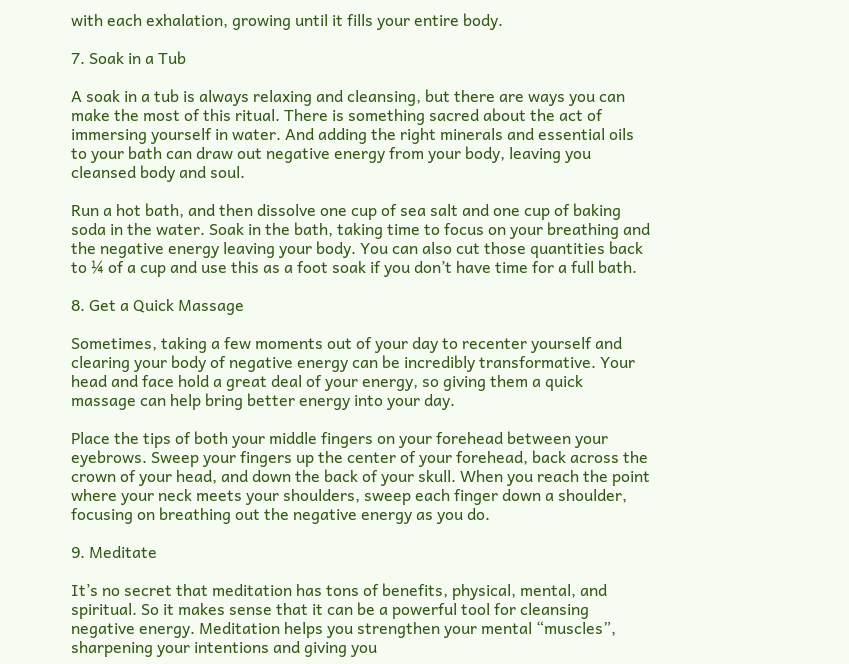with each exhalation, growing until it fills your entire body.

7. Soak in a Tub

A soak in a tub is always relaxing and cleansing, but there are ways you can make the most of this ritual. There is something sacred about the act of immersing yourself in water. And adding the right minerals and essential oils to your bath can draw out negative energy from your body, leaving you cleansed body and soul.

Run a hot bath, and then dissolve one cup of sea salt and one cup of baking soda in the water. Soak in the bath, taking time to focus on your breathing and the negative energy leaving your body. You can also cut those quantities back to ¼ of a cup and use this as a foot soak if you don’t have time for a full bath.

8. Get a Quick Massage

Sometimes, taking a few moments out of your day to recenter yourself and clearing your body of negative energy can be incredibly transformative. Your head and face hold a great deal of your energy, so giving them a quick massage can help bring better energy into your day.

Place the tips of both your middle fingers on your forehead between your eyebrows. Sweep your fingers up the center of your forehead, back across the crown of your head, and down the back of your skull. When you reach the point where your neck meets your shoulders, sweep each finger down a shoulder, focusing on breathing out the negative energy as you do.

9. Meditate

It’s no secret that meditation has tons of benefits, physical, mental, and spiritual. So it makes sense that it can be a powerful tool for cleansing negative energy. Meditation helps you strengthen your mental “muscles”, sharpening your intentions and giving you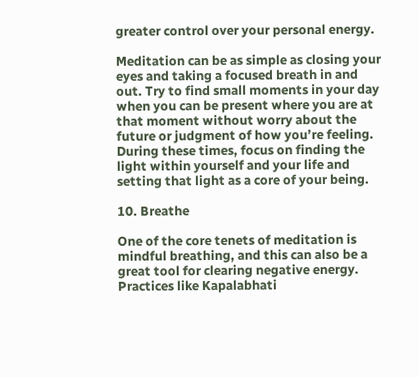greater control over your personal energy.

Meditation can be as simple as closing your eyes and taking a focused breath in and out. Try to find small moments in your day when you can be present where you are at that moment without worry about the future or judgment of how you’re feeling. During these times, focus on finding the light within yourself and your life and setting that light as a core of your being.

10. Breathe

One of the core tenets of meditation is mindful breathing, and this can also be a great tool for clearing negative energy. Practices like Kapalabhati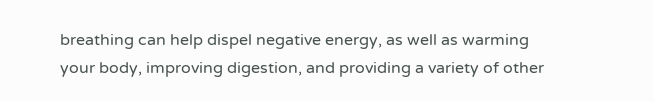breathing can help dispel negative energy, as well as warming your body, improving digestion, and providing a variety of other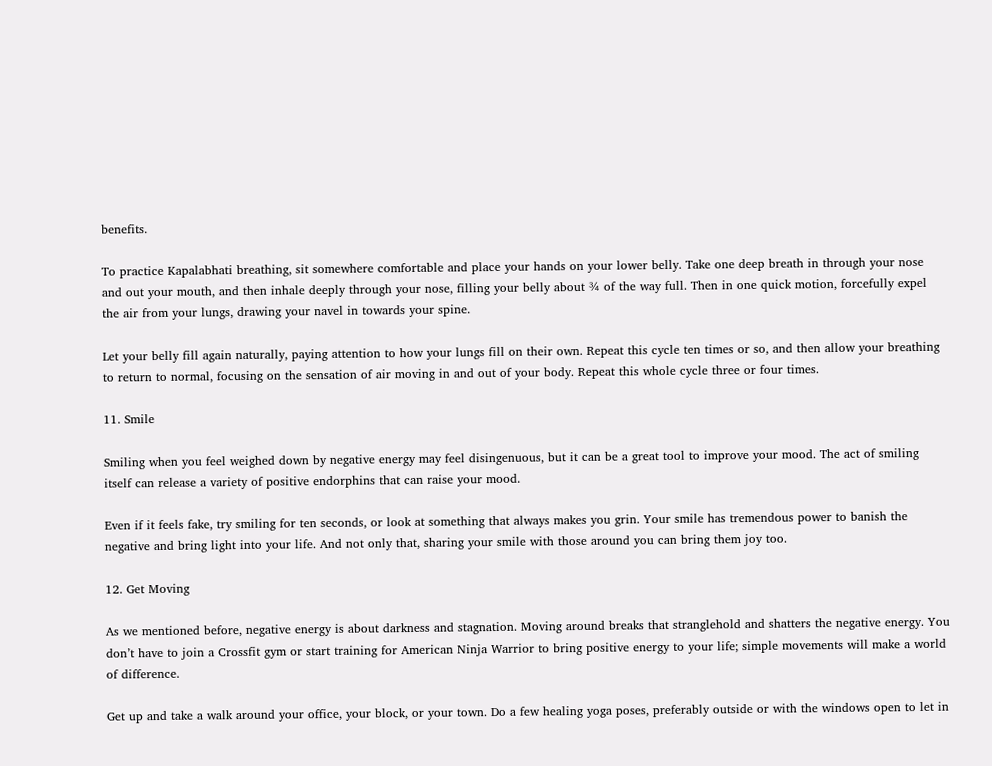benefits.

To practice Kapalabhati breathing, sit somewhere comfortable and place your hands on your lower belly. Take one deep breath in through your nose and out your mouth, and then inhale deeply through your nose, filling your belly about ¾ of the way full. Then in one quick motion, forcefully expel the air from your lungs, drawing your navel in towards your spine.

Let your belly fill again naturally, paying attention to how your lungs fill on their own. Repeat this cycle ten times or so, and then allow your breathing to return to normal, focusing on the sensation of air moving in and out of your body. Repeat this whole cycle three or four times.

11. Smile

Smiling when you feel weighed down by negative energy may feel disingenuous, but it can be a great tool to improve your mood. The act of smiling itself can release a variety of positive endorphins that can raise your mood.

Even if it feels fake, try smiling for ten seconds, or look at something that always makes you grin. Your smile has tremendous power to banish the negative and bring light into your life. And not only that, sharing your smile with those around you can bring them joy too.

12. Get Moving

As we mentioned before, negative energy is about darkness and stagnation. Moving around breaks that stranglehold and shatters the negative energy. You don’t have to join a Crossfit gym or start training for American Ninja Warrior to bring positive energy to your life; simple movements will make a world of difference.

Get up and take a walk around your office, your block, or your town. Do a few healing yoga poses, preferably outside or with the windows open to let in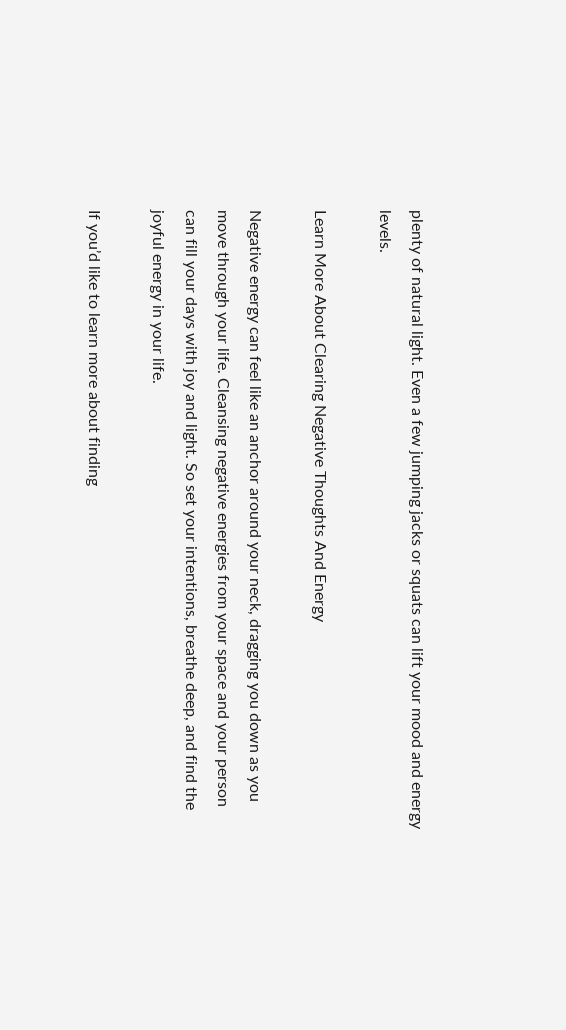plenty of natural light. Even a few jumping jacks or squats can lift your mood and energy levels.

Learn More About Clearing Negative Thoughts And Energy

Negative energy can feel like an anchor around your neck, dragging you down as you move through your life. Cleansing negative energies from your space and your person can fill your days with joy and light. So set your intentions, breathe deep, and find the joyful energy in your life.

If you’d like to learn more about finding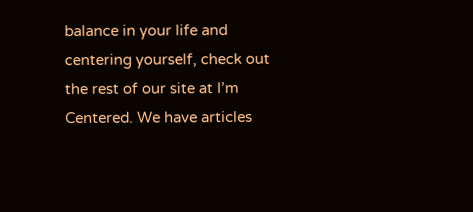balance in your life and centering yourself, check out the rest of our site at I’m Centered. We have articles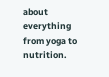about everything from yoga to nutrition.